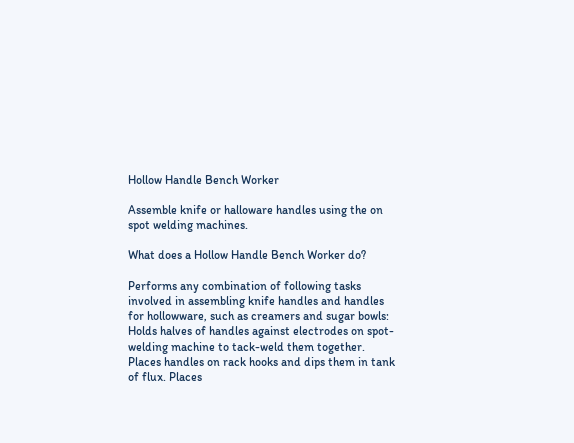Hollow Handle Bench Worker

Assemble knife or halloware handles using the on spot welding machines.

What does a Hollow Handle Bench Worker do?

Performs any combination of following tasks involved in assembling knife handles and handles for hollowware, such as creamers and sugar bowls: Holds halves of handles against electrodes on spot-welding machine to tack-weld them together. Places handles on rack hooks and dips them in tank of flux. Places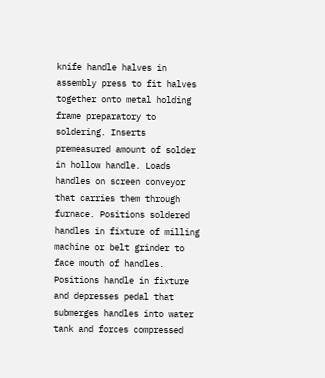knife handle halves in assembly press to fit halves together onto metal holding frame preparatory to soldering. Inserts premeasured amount of solder in hollow handle. Loads handles on screen conveyor that carries them through furnace. Positions soldered handles in fixture of milling machine or belt grinder to face mouth of handles. Positions handle in fixture and depresses pedal that submerges handles into water tank and forces compressed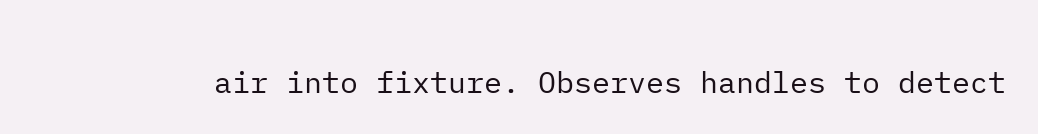air into fixture. Observes handles to detect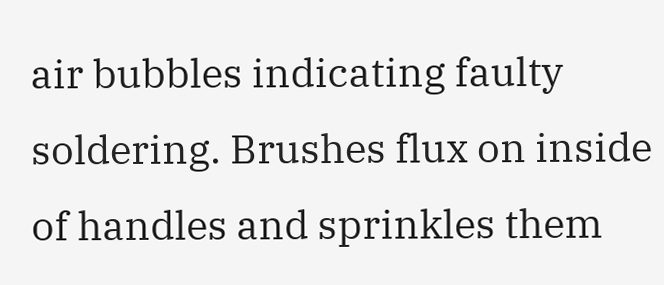air bubbles indicating faulty soldering. Brushes flux on inside of handles and sprinkles them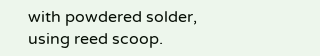with powdered solder, using reed scoop.